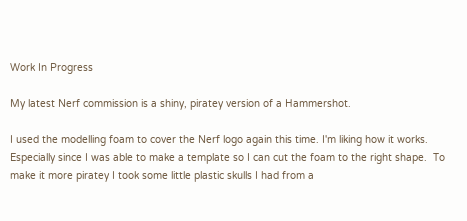Work In Progress

My latest Nerf commission is a shiny, piratey version of a Hammershot.

I used the modelling foam to cover the Nerf logo again this time. I'm liking how it works.  Especially since I was able to make a template so I can cut the foam to the right shape.  To make it more piratey I took some little plastic skulls I had from a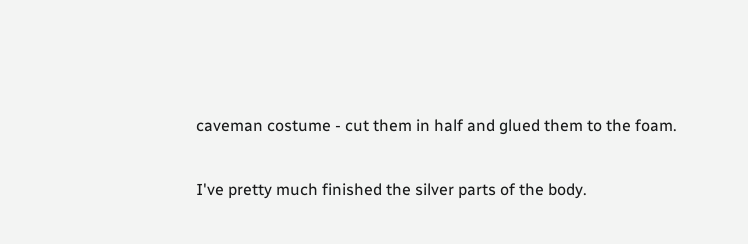caveman costume - cut them in half and glued them to the foam.

I've pretty much finished the silver parts of the body.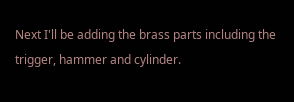Next I'll be adding the brass parts including the trigger, hammer and cylinder.